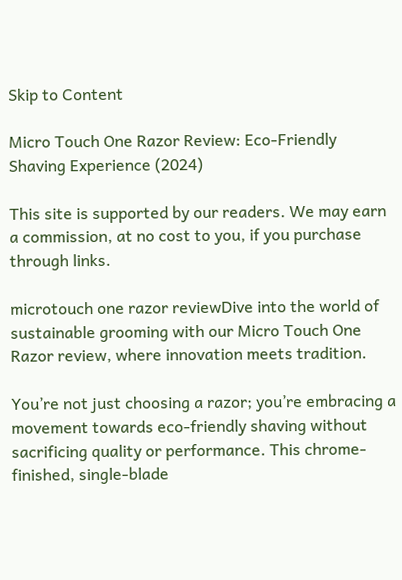Skip to Content

Micro Touch One Razor Review: Eco-Friendly Shaving Experience (2024)

This site is supported by our readers. We may earn a commission, at no cost to you, if you purchase through links.

microtouch one razor reviewDive into the world of sustainable grooming with our Micro Touch One Razor review, where innovation meets tradition.

You’re not just choosing a razor; you’re embracing a movement towards eco-friendly shaving without sacrificing quality or performance. This chrome-finished, single-blade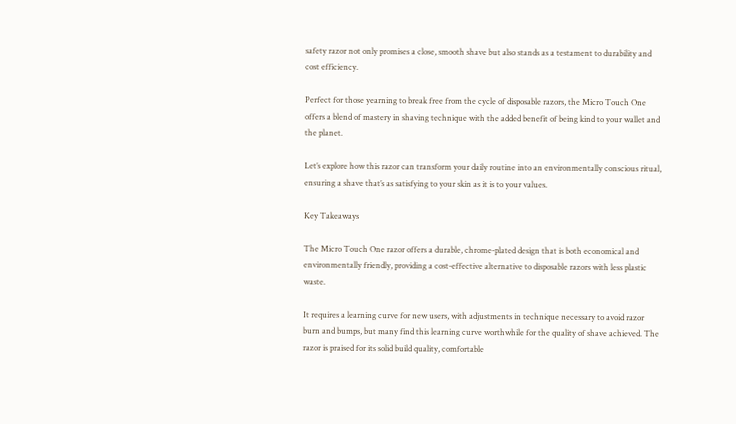safety razor not only promises a close, smooth shave but also stands as a testament to durability and cost efficiency.

Perfect for those yearning to break free from the cycle of disposable razors, the Micro Touch One offers a blend of mastery in shaving technique with the added benefit of being kind to your wallet and the planet.

Let’s explore how this razor can transform your daily routine into an environmentally conscious ritual, ensuring a shave that’s as satisfying to your skin as it is to your values.

Key Takeaways

The Micro Touch One razor offers a durable, chrome-plated design that is both economical and environmentally friendly, providing a cost-effective alternative to disposable razors with less plastic waste.

It requires a learning curve for new users, with adjustments in technique necessary to avoid razor burn and bumps, but many find this learning curve worthwhile for the quality of shave achieved. The razor is praised for its solid build quality, comfortable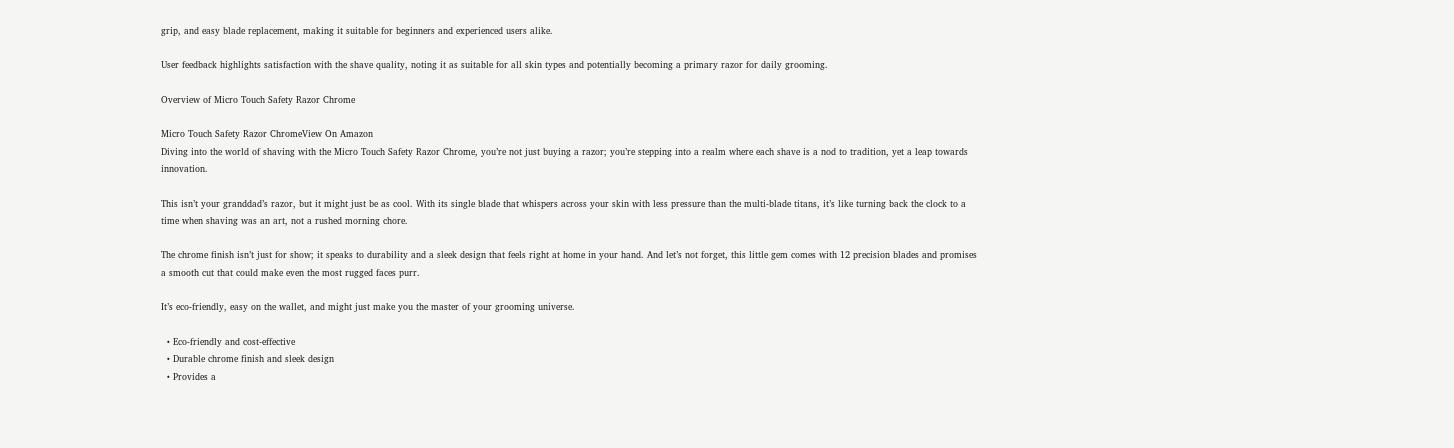grip, and easy blade replacement, making it suitable for beginners and experienced users alike.

User feedback highlights satisfaction with the shave quality, noting it as suitable for all skin types and potentially becoming a primary razor for daily grooming.

Overview of Micro Touch Safety Razor Chrome

Micro Touch Safety Razor ChromeView On Amazon
Diving into the world of shaving with the Micro Touch Safety Razor Chrome, you’re not just buying a razor; you’re stepping into a realm where each shave is a nod to tradition, yet a leap towards innovation.

This isn’t your granddad’s razor, but it might just be as cool. With its single blade that whispers across your skin with less pressure than the multi-blade titans, it’s like turning back the clock to a time when shaving was an art, not a rushed morning chore.

The chrome finish isn’t just for show; it speaks to durability and a sleek design that feels right at home in your hand. And let’s not forget, this little gem comes with 12 precision blades and promises a smooth cut that could make even the most rugged faces purr.

It’s eco-friendly, easy on the wallet, and might just make you the master of your grooming universe.

  • Eco-friendly and cost-effective
  • Durable chrome finish and sleek design
  • Provides a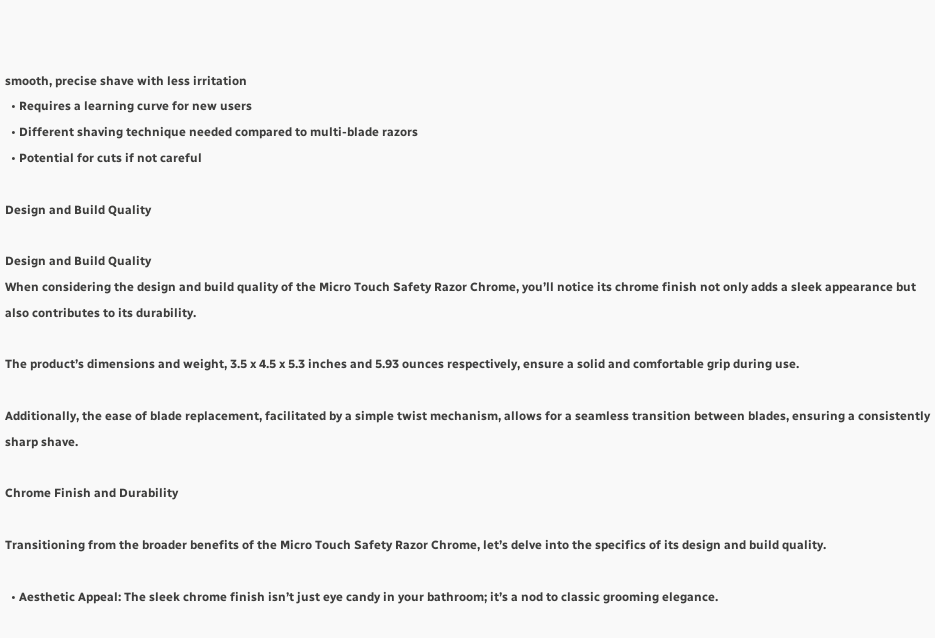smooth, precise shave with less irritation
  • Requires a learning curve for new users
  • Different shaving technique needed compared to multi-blade razors
  • Potential for cuts if not careful

Design and Build Quality

Design and Build Quality
When considering the design and build quality of the Micro Touch Safety Razor Chrome, you’ll notice its chrome finish not only adds a sleek appearance but also contributes to its durability.

The product’s dimensions and weight, 3.5 x 4.5 x 5.3 inches and 5.93 ounces respectively, ensure a solid and comfortable grip during use.

Additionally, the ease of blade replacement, facilitated by a simple twist mechanism, allows for a seamless transition between blades, ensuring a consistently sharp shave.

Chrome Finish and Durability

Transitioning from the broader benefits of the Micro Touch Safety Razor Chrome, let’s delve into the specifics of its design and build quality.

  • Aesthetic Appeal: The sleek chrome finish isn’t just eye candy in your bathroom; it’s a nod to classic grooming elegance.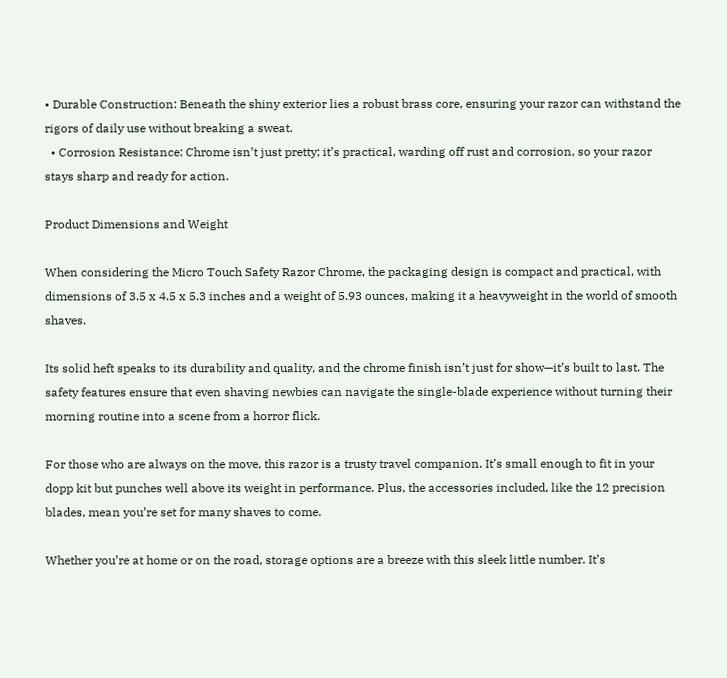• Durable Construction: Beneath the shiny exterior lies a robust brass core, ensuring your razor can withstand the rigors of daily use without breaking a sweat.
  • Corrosion Resistance: Chrome isn’t just pretty; it’s practical, warding off rust and corrosion, so your razor stays sharp and ready for action.

Product Dimensions and Weight

When considering the Micro Touch Safety Razor Chrome, the packaging design is compact and practical, with dimensions of 3.5 x 4.5 x 5.3 inches and a weight of 5.93 ounces, making it a heavyweight in the world of smooth shaves.

Its solid heft speaks to its durability and quality, and the chrome finish isn’t just for show—it’s built to last. The safety features ensure that even shaving newbies can navigate the single-blade experience without turning their morning routine into a scene from a horror flick.

For those who are always on the move, this razor is a trusty travel companion. It’s small enough to fit in your dopp kit but punches well above its weight in performance. Plus, the accessories included, like the 12 precision blades, mean you’re set for many shaves to come.

Whether you’re at home or on the road, storage options are a breeze with this sleek little number. It’s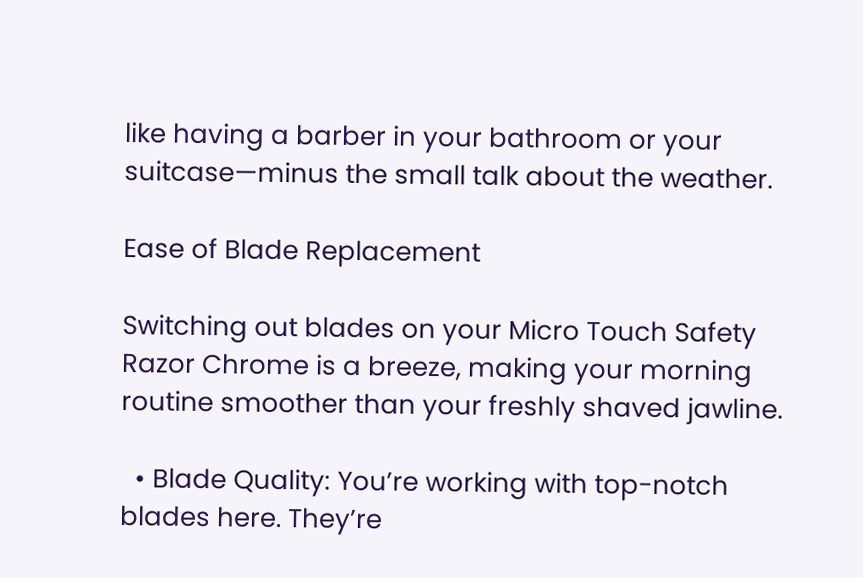like having a barber in your bathroom or your suitcase—minus the small talk about the weather.

Ease of Blade Replacement

Switching out blades on your Micro Touch Safety Razor Chrome is a breeze, making your morning routine smoother than your freshly shaved jawline.

  • Blade Quality: You’re working with top-notch blades here. They’re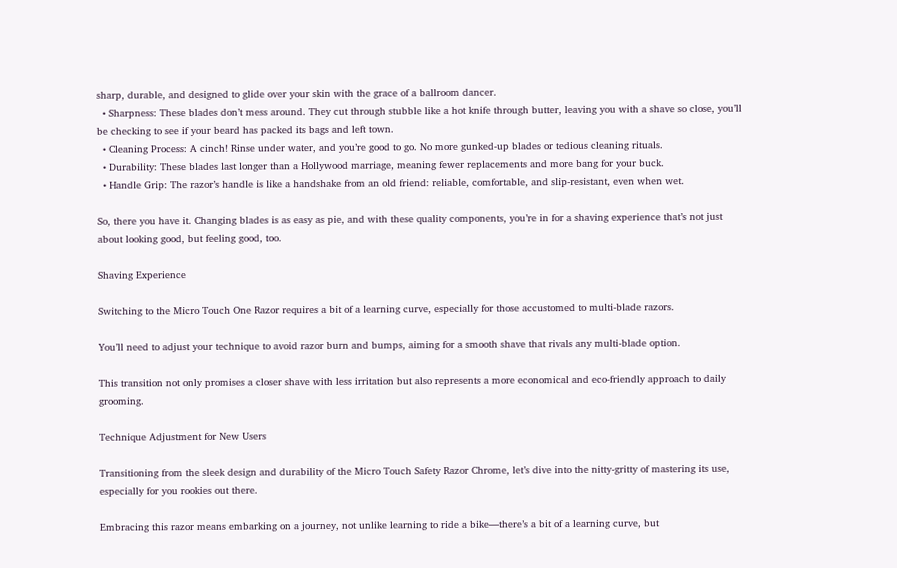sharp, durable, and designed to glide over your skin with the grace of a ballroom dancer.
  • Sharpness: These blades don’t mess around. They cut through stubble like a hot knife through butter, leaving you with a shave so close, you’ll be checking to see if your beard has packed its bags and left town.
  • Cleaning Process: A cinch! Rinse under water, and you’re good to go. No more gunked-up blades or tedious cleaning rituals.
  • Durability: These blades last longer than a Hollywood marriage, meaning fewer replacements and more bang for your buck.
  • Handle Grip: The razor’s handle is like a handshake from an old friend: reliable, comfortable, and slip-resistant, even when wet.

So, there you have it. Changing blades is as easy as pie, and with these quality components, you’re in for a shaving experience that’s not just about looking good, but feeling good, too.

Shaving Experience

Switching to the Micro Touch One Razor requires a bit of a learning curve, especially for those accustomed to multi-blade razors.

You’ll need to adjust your technique to avoid razor burn and bumps, aiming for a smooth shave that rivals any multi-blade option.

This transition not only promises a closer shave with less irritation but also represents a more economical and eco-friendly approach to daily grooming.

Technique Adjustment for New Users

Transitioning from the sleek design and durability of the Micro Touch Safety Razor Chrome, let’s dive into the nitty-gritty of mastering its use, especially for you rookies out there.

Embracing this razor means embarking on a journey, not unlike learning to ride a bike—there’s a bit of a learning curve, but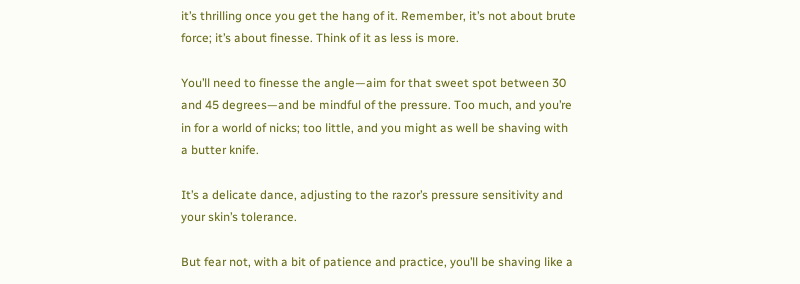it’s thrilling once you get the hang of it. Remember, it’s not about brute force; it’s about finesse. Think of it as less is more.

You’ll need to finesse the angle—aim for that sweet spot between 30 and 45 degrees—and be mindful of the pressure. Too much, and you’re in for a world of nicks; too little, and you might as well be shaving with a butter knife.

It’s a delicate dance, adjusting to the razor’s pressure sensitivity and your skin’s tolerance.

But fear not, with a bit of patience and practice, you’ll be shaving like a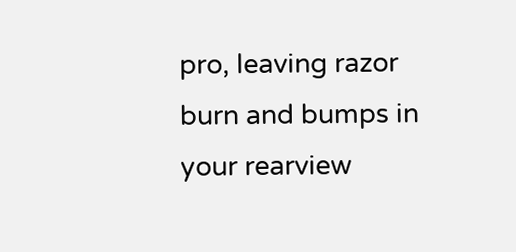pro, leaving razor burn and bumps in your rearview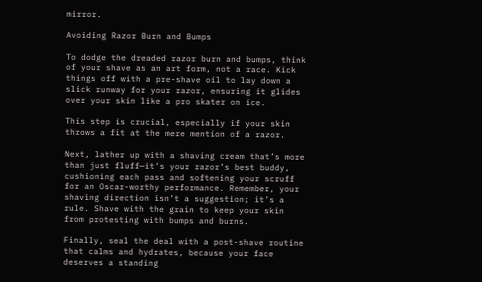mirror.

Avoiding Razor Burn and Bumps

To dodge the dreaded razor burn and bumps, think of your shave as an art form, not a race. Kick things off with a pre-shave oil to lay down a slick runway for your razor, ensuring it glides over your skin like a pro skater on ice.

This step is crucial, especially if your skin throws a fit at the mere mention of a razor.

Next, lather up with a shaving cream that’s more than just fluff—it’s your razor’s best buddy, cushioning each pass and softening your scruff for an Oscar-worthy performance. Remember, your shaving direction isn’t a suggestion; it’s a rule. Shave with the grain to keep your skin from protesting with bumps and burns.

Finally, seal the deal with a post-shave routine that calms and hydrates, because your face deserves a standing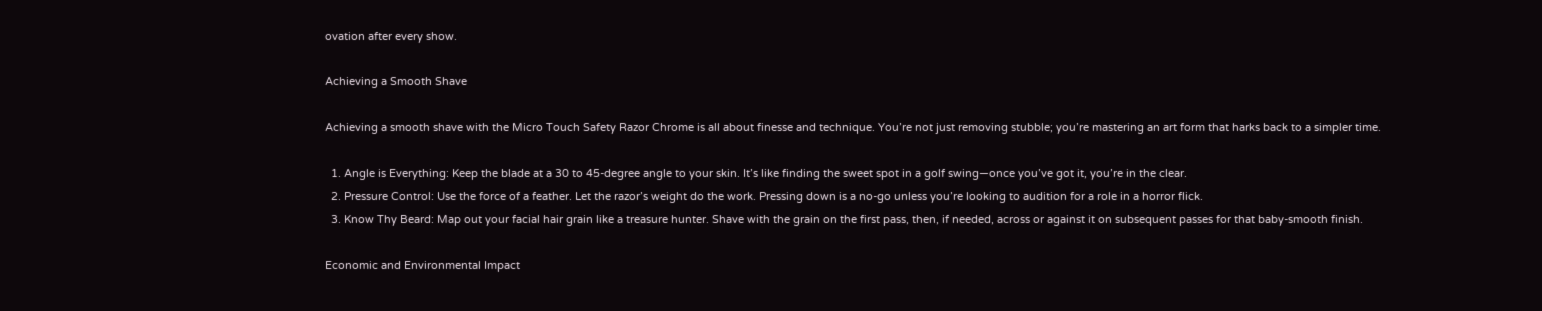ovation after every show.

Achieving a Smooth Shave

Achieving a smooth shave with the Micro Touch Safety Razor Chrome is all about finesse and technique. You’re not just removing stubble; you’re mastering an art form that harks back to a simpler time.

  1. Angle is Everything: Keep the blade at a 30 to 45-degree angle to your skin. It’s like finding the sweet spot in a golf swing—once you’ve got it, you’re in the clear.
  2. Pressure Control: Use the force of a feather. Let the razor’s weight do the work. Pressing down is a no-go unless you’re looking to audition for a role in a horror flick.
  3. Know Thy Beard: Map out your facial hair grain like a treasure hunter. Shave with the grain on the first pass, then, if needed, across or against it on subsequent passes for that baby-smooth finish.

Economic and Environmental Impact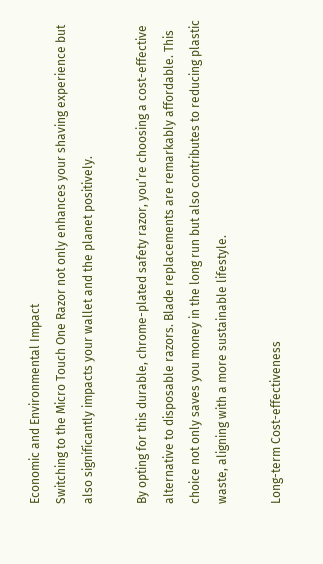Economic and Environmental Impact
Switching to the Micro Touch One Razor not only enhances your shaving experience but also significantly impacts your wallet and the planet positively.

By opting for this durable, chrome-plated safety razor, you’re choosing a cost-effective alternative to disposable razors. Blade replacements are remarkably affordable. This choice not only saves you money in the long run but also contributes to reducing plastic waste, aligning with a more sustainable lifestyle.

Long-term Cost-effectiveness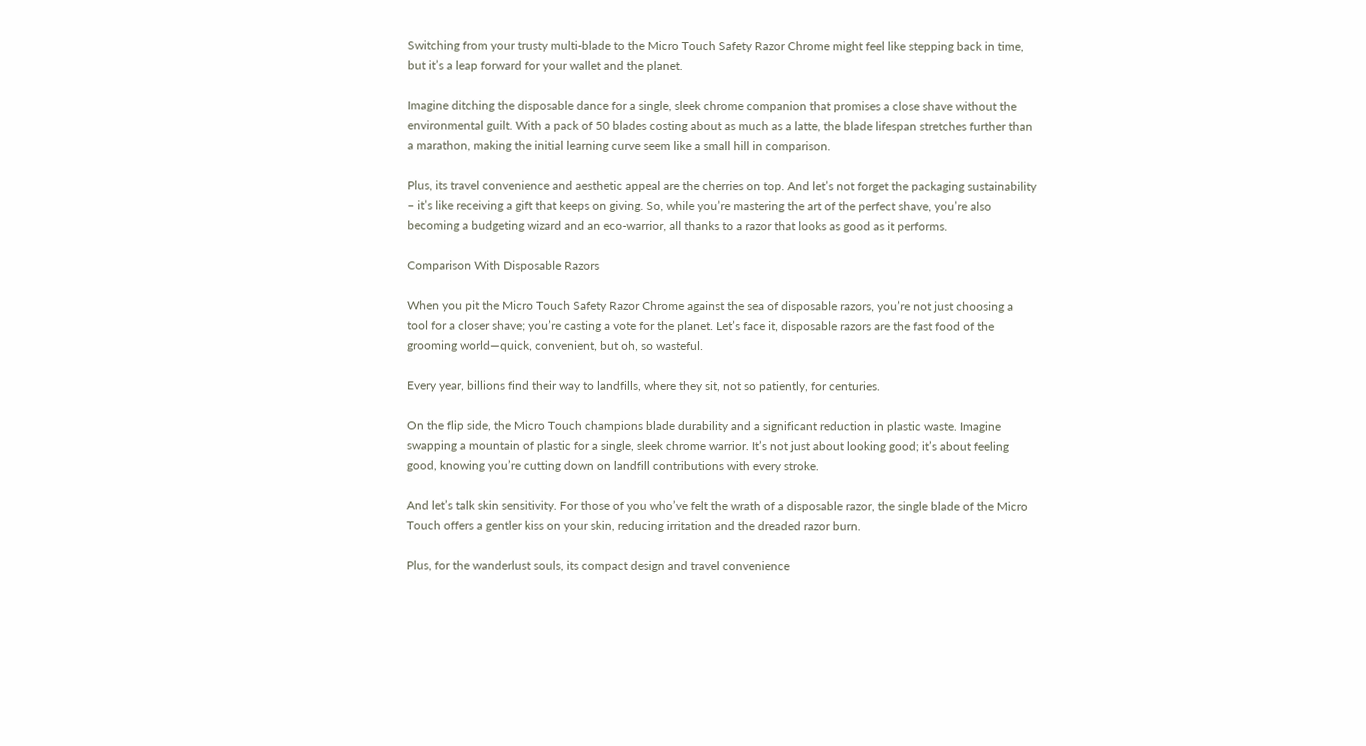Switching from your trusty multi-blade to the Micro Touch Safety Razor Chrome might feel like stepping back in time, but it’s a leap forward for your wallet and the planet.

Imagine ditching the disposable dance for a single, sleek chrome companion that promises a close shave without the environmental guilt. With a pack of 50 blades costing about as much as a latte, the blade lifespan stretches further than a marathon, making the initial learning curve seem like a small hill in comparison.

Plus, its travel convenience and aesthetic appeal are the cherries on top. And let’s not forget the packaging sustainability – it’s like receiving a gift that keeps on giving. So, while you’re mastering the art of the perfect shave, you’re also becoming a budgeting wizard and an eco-warrior, all thanks to a razor that looks as good as it performs.

Comparison With Disposable Razors

When you pit the Micro Touch Safety Razor Chrome against the sea of disposable razors, you’re not just choosing a tool for a closer shave; you’re casting a vote for the planet. Let’s face it, disposable razors are the fast food of the grooming world—quick, convenient, but oh, so wasteful.

Every year, billions find their way to landfills, where they sit, not so patiently, for centuries.

On the flip side, the Micro Touch champions blade durability and a significant reduction in plastic waste. Imagine swapping a mountain of plastic for a single, sleek chrome warrior. It’s not just about looking good; it’s about feeling good, knowing you’re cutting down on landfill contributions with every stroke.

And let’s talk skin sensitivity. For those of you who’ve felt the wrath of a disposable razor, the single blade of the Micro Touch offers a gentler kiss on your skin, reducing irritation and the dreaded razor burn.

Plus, for the wanderlust souls, its compact design and travel convenience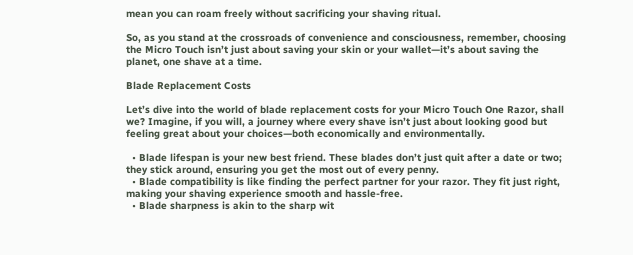mean you can roam freely without sacrificing your shaving ritual.

So, as you stand at the crossroads of convenience and consciousness, remember, choosing the Micro Touch isn’t just about saving your skin or your wallet—it’s about saving the planet, one shave at a time.

Blade Replacement Costs

Let’s dive into the world of blade replacement costs for your Micro Touch One Razor, shall we? Imagine, if you will, a journey where every shave isn’t just about looking good but feeling great about your choices—both economically and environmentally.

  • Blade lifespan is your new best friend. These blades don’t just quit after a date or two; they stick around, ensuring you get the most out of every penny.
  • Blade compatibility is like finding the perfect partner for your razor. They fit just right, making your shaving experience smooth and hassle-free.
  • Blade sharpness is akin to the sharp wit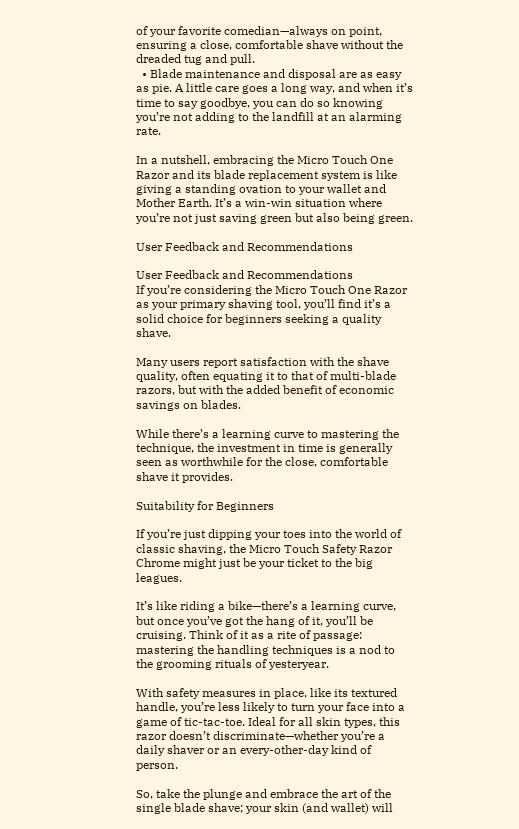of your favorite comedian—always on point, ensuring a close, comfortable shave without the dreaded tug and pull.
  • Blade maintenance and disposal are as easy as pie. A little care goes a long way, and when it’s time to say goodbye, you can do so knowing you’re not adding to the landfill at an alarming rate.

In a nutshell, embracing the Micro Touch One Razor and its blade replacement system is like giving a standing ovation to your wallet and Mother Earth. It’s a win-win situation where you’re not just saving green but also being green.

User Feedback and Recommendations

User Feedback and Recommendations
If you’re considering the Micro Touch One Razor as your primary shaving tool, you’ll find it’s a solid choice for beginners seeking a quality shave.

Many users report satisfaction with the shave quality, often equating it to that of multi-blade razors, but with the added benefit of economic savings on blades.

While there’s a learning curve to mastering the technique, the investment in time is generally seen as worthwhile for the close, comfortable shave it provides.

Suitability for Beginners

If you’re just dipping your toes into the world of classic shaving, the Micro Touch Safety Razor Chrome might just be your ticket to the big leagues.

It’s like riding a bike—there’s a learning curve, but once you’ve got the hang of it, you’ll be cruising. Think of it as a rite of passage: mastering the handling techniques is a nod to the grooming rituals of yesteryear.

With safety measures in place, like its textured handle, you’re less likely to turn your face into a game of tic-tac-toe. Ideal for all skin types, this razor doesn’t discriminate—whether you’re a daily shaver or an every-other-day kind of person.

So, take the plunge and embrace the art of the single blade shave; your skin (and wallet) will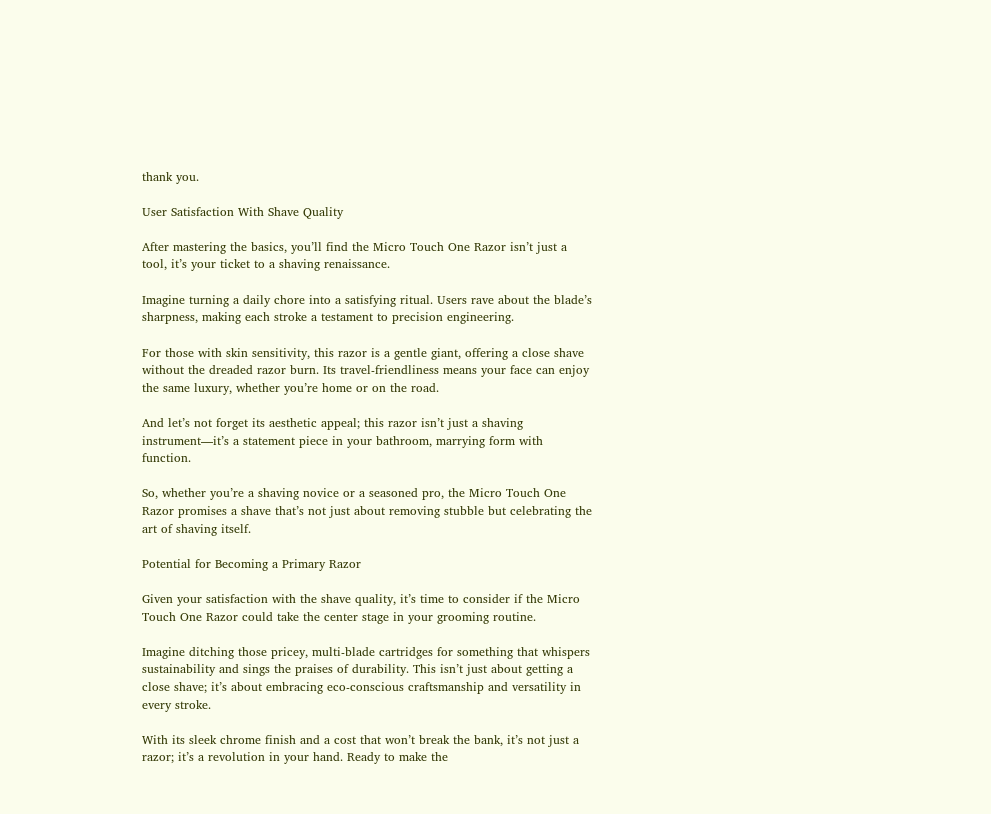thank you.

User Satisfaction With Shave Quality

After mastering the basics, you’ll find the Micro Touch One Razor isn’t just a tool, it’s your ticket to a shaving renaissance.

Imagine turning a daily chore into a satisfying ritual. Users rave about the blade’s sharpness, making each stroke a testament to precision engineering.

For those with skin sensitivity, this razor is a gentle giant, offering a close shave without the dreaded razor burn. Its travel-friendliness means your face can enjoy the same luxury, whether you’re home or on the road.

And let’s not forget its aesthetic appeal; this razor isn’t just a shaving instrument—it’s a statement piece in your bathroom, marrying form with function.

So, whether you’re a shaving novice or a seasoned pro, the Micro Touch One Razor promises a shave that’s not just about removing stubble but celebrating the art of shaving itself.

Potential for Becoming a Primary Razor

Given your satisfaction with the shave quality, it’s time to consider if the Micro Touch One Razor could take the center stage in your grooming routine.

Imagine ditching those pricey, multi-blade cartridges for something that whispers sustainability and sings the praises of durability. This isn’t just about getting a close shave; it’s about embracing eco-conscious craftsmanship and versatility in every stroke.

With its sleek chrome finish and a cost that won’t break the bank, it’s not just a razor; it’s a revolution in your hand. Ready to make the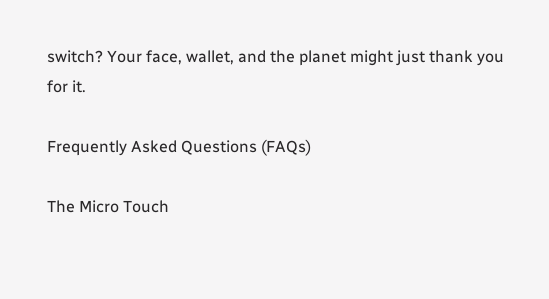switch? Your face, wallet, and the planet might just thank you for it.

Frequently Asked Questions (FAQs)

The Micro Touch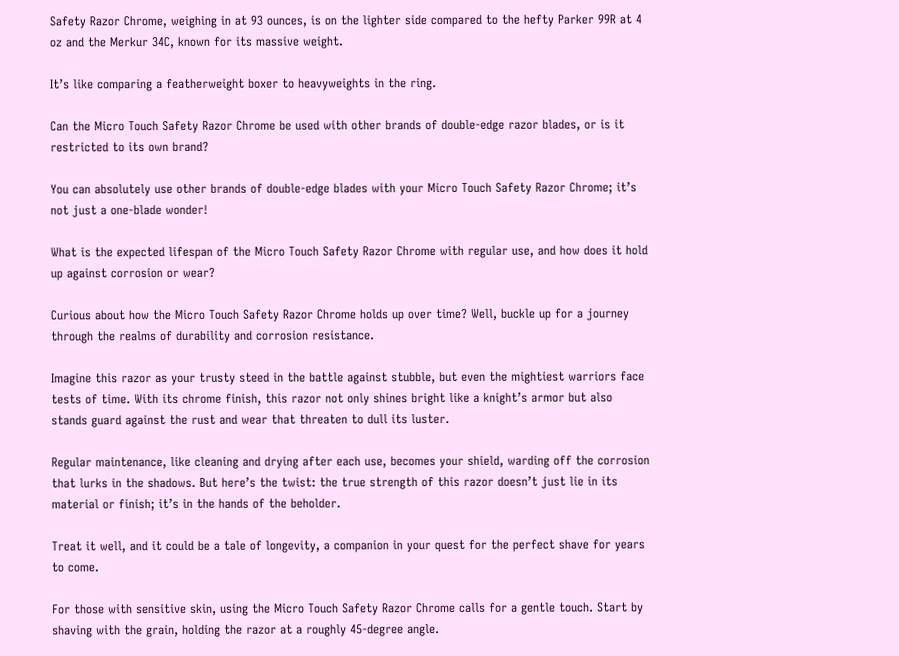Safety Razor Chrome, weighing in at 93 ounces, is on the lighter side compared to the hefty Parker 99R at 4 oz and the Merkur 34C, known for its massive weight.

It’s like comparing a featherweight boxer to heavyweights in the ring.

Can the Micro Touch Safety Razor Chrome be used with other brands of double-edge razor blades, or is it restricted to its own brand?

You can absolutely use other brands of double-edge blades with your Micro Touch Safety Razor Chrome; it’s not just a one-blade wonder!

What is the expected lifespan of the Micro Touch Safety Razor Chrome with regular use, and how does it hold up against corrosion or wear?

Curious about how the Micro Touch Safety Razor Chrome holds up over time? Well, buckle up for a journey through the realms of durability and corrosion resistance.

Imagine this razor as your trusty steed in the battle against stubble, but even the mightiest warriors face tests of time. With its chrome finish, this razor not only shines bright like a knight’s armor but also stands guard against the rust and wear that threaten to dull its luster.

Regular maintenance, like cleaning and drying after each use, becomes your shield, warding off the corrosion that lurks in the shadows. But here’s the twist: the true strength of this razor doesn’t just lie in its material or finish; it’s in the hands of the beholder.

Treat it well, and it could be a tale of longevity, a companion in your quest for the perfect shave for years to come.

For those with sensitive skin, using the Micro Touch Safety Razor Chrome calls for a gentle touch. Start by shaving with the grain, holding the razor at a roughly 45-degree angle.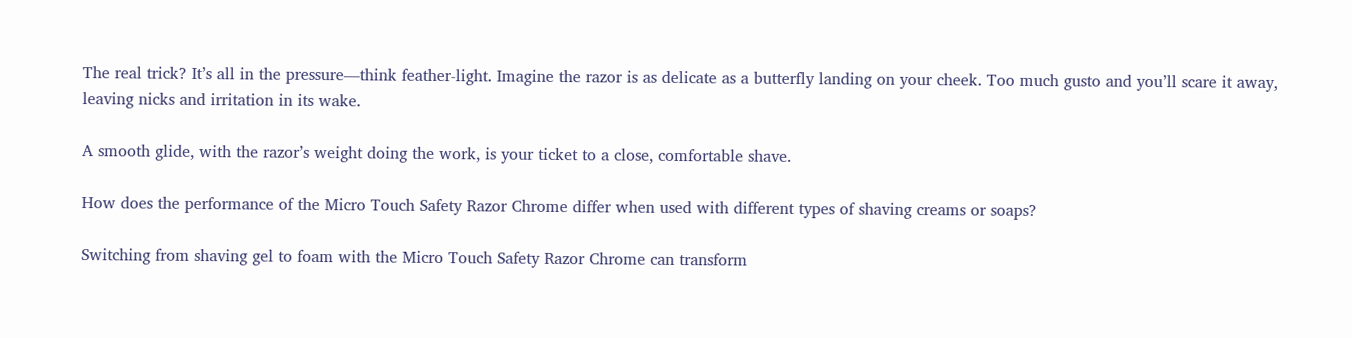The real trick? It’s all in the pressure—think feather-light. Imagine the razor is as delicate as a butterfly landing on your cheek. Too much gusto and you’ll scare it away, leaving nicks and irritation in its wake.

A smooth glide, with the razor’s weight doing the work, is your ticket to a close, comfortable shave.

How does the performance of the Micro Touch Safety Razor Chrome differ when used with different types of shaving creams or soaps?

Switching from shaving gel to foam with the Micro Touch Safety Razor Chrome can transform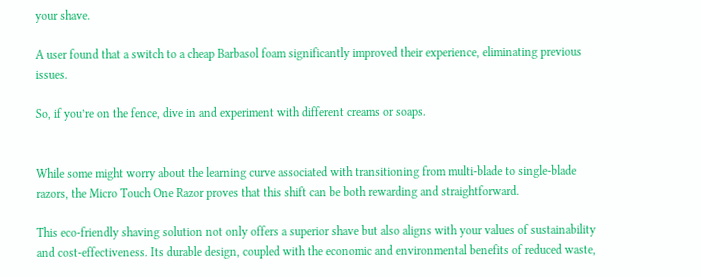your shave.

A user found that a switch to a cheap Barbasol foam significantly improved their experience, eliminating previous issues.

So, if you’re on the fence, dive in and experiment with different creams or soaps.


While some might worry about the learning curve associated with transitioning from multi-blade to single-blade razors, the Micro Touch One Razor proves that this shift can be both rewarding and straightforward.

This eco-friendly shaving solution not only offers a superior shave but also aligns with your values of sustainability and cost-effectiveness. Its durable design, coupled with the economic and environmental benefits of reduced waste,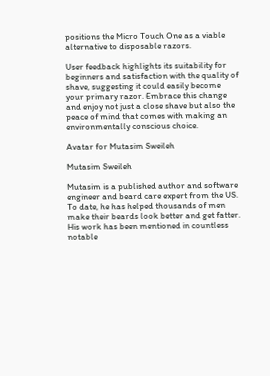positions the Micro Touch One as a viable alternative to disposable razors.

User feedback highlights its suitability for beginners and satisfaction with the quality of shave, suggesting it could easily become your primary razor. Embrace this change and enjoy not just a close shave but also the peace of mind that comes with making an environmentally conscious choice.

Avatar for Mutasim Sweileh

Mutasim Sweileh

Mutasim is a published author and software engineer and beard care expert from the US. To date, he has helped thousands of men make their beards look better and get fatter. His work has been mentioned in countless notable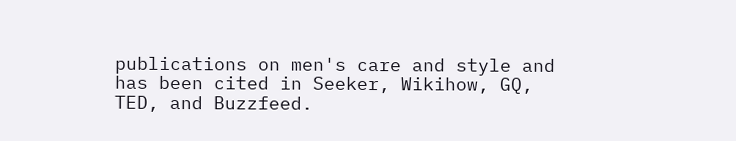publications on men's care and style and has been cited in Seeker, Wikihow, GQ, TED, and Buzzfeed.